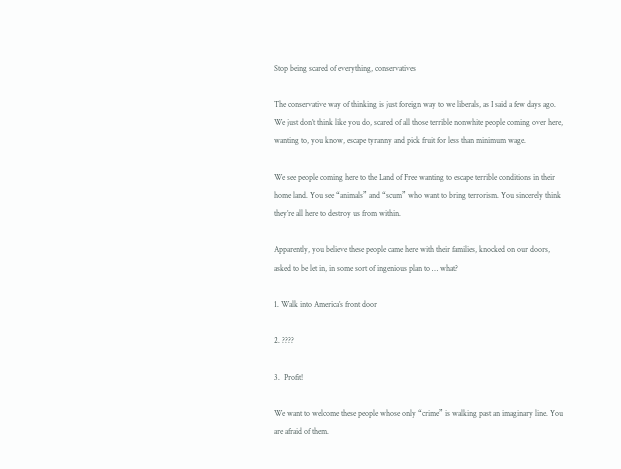Stop being scared of everything, conservatives

The conservative way of thinking is just foreign way to we liberals, as I said a few days ago. We just don’t think like you do, scared of all those terrible nonwhite people coming over here, wanting to, you know, escape tyranny and pick fruit for less than minimum wage.

We see people coming here to the Land of Free wanting to escape terrible conditions in their home land. You see “animals” and “scum” who want to bring terrorism. You sincerely think they’re all here to destroy us from within.

Apparently, you believe these people came here with their families, knocked on our doors, asked to be let in, in some sort of ingenious plan to … what?

1. Walk into America’s front door

2. ????

3.  Profit!

We want to welcome these people whose only “crime” is walking past an imaginary line. You are afraid of them.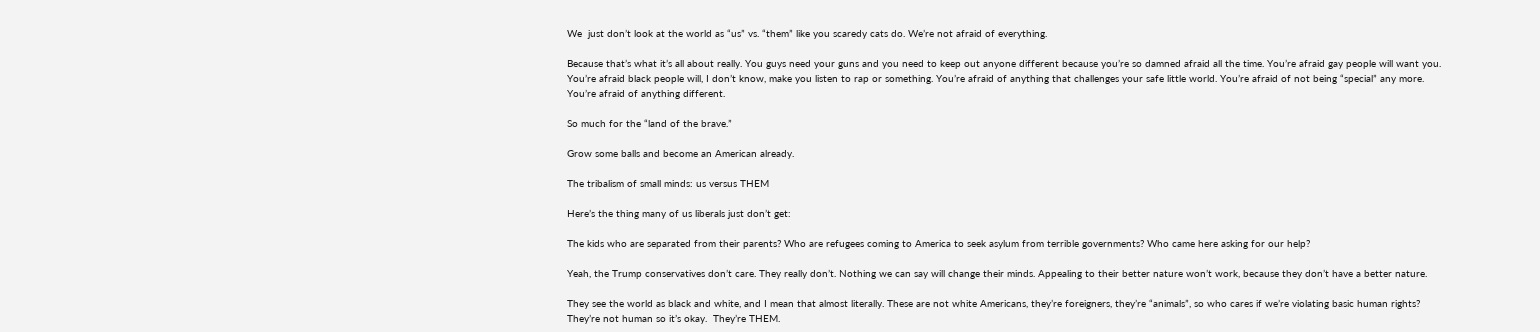We  just don’t look at the world as “us” vs. “them” like you scaredy cats do. We’re not afraid of everything.

Because that’s what it’s all about really. You guys need your guns and you need to keep out anyone different because you’re so damned afraid all the time. You’re afraid gay people will want you. You’re afraid black people will, I don’t know, make you listen to rap or something. You’re afraid of anything that challenges your safe little world. You’re afraid of not being “special” any more. You’re afraid of anything different.

So much for the “land of the brave.”

Grow some balls and become an American already.

The tribalism of small minds: us versus THEM

Here’s the thing many of us liberals just don’t get:

The kids who are separated from their parents? Who are refugees coming to America to seek asylum from terrible governments? Who came here asking for our help?

Yeah, the Trump conservatives don’t care. They really don’t. Nothing we can say will change their minds. Appealing to their better nature won’t work, because they don’t have a better nature.

They see the world as black and white, and I mean that almost literally. These are not white Americans, they’re foreigners, they’re “animals”, so who cares if we’re violating basic human rights? They’re not human so it’s okay.  They’re THEM.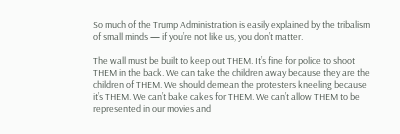So much of the Trump Administration is easily explained by the tribalism of small minds — if you’re not like us, you don’t matter.

The wall must be built to keep out THEM. It’s fine for police to shoot THEM in the back. We can take the children away because they are the children of THEM. We should demean the protesters kneeling because it’s THEM. We can’t bake cakes for THEM. We can’t allow THEM to be represented in our movies and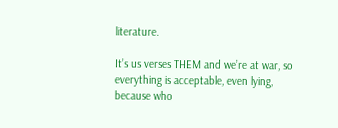literature.

It’s us verses THEM and we’re at war, so everything is acceptable, even lying, because who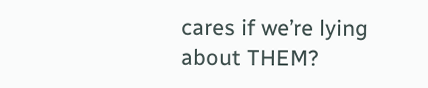cares if we’re lying about THEM?